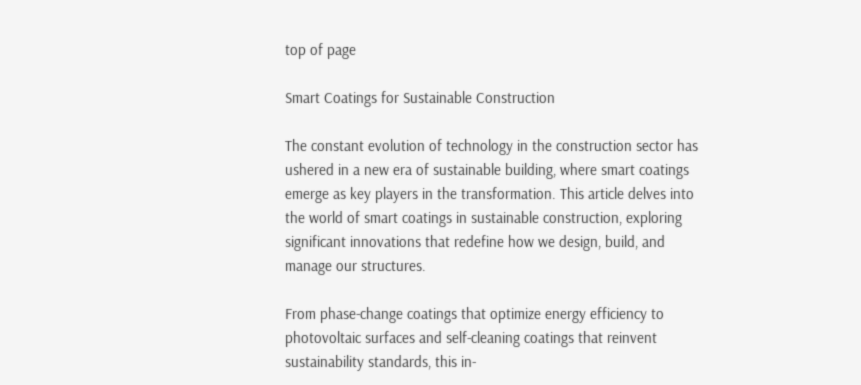top of page

Smart Coatings for Sustainable Construction

The constant evolution of technology in the construction sector has ushered in a new era of sustainable building, where smart coatings emerge as key players in the transformation. This article delves into the world of smart coatings in sustainable construction, exploring significant innovations that redefine how we design, build, and manage our structures.

From phase-change coatings that optimize energy efficiency to photovoltaic surfaces and self-cleaning coatings that reinvent sustainability standards, this in-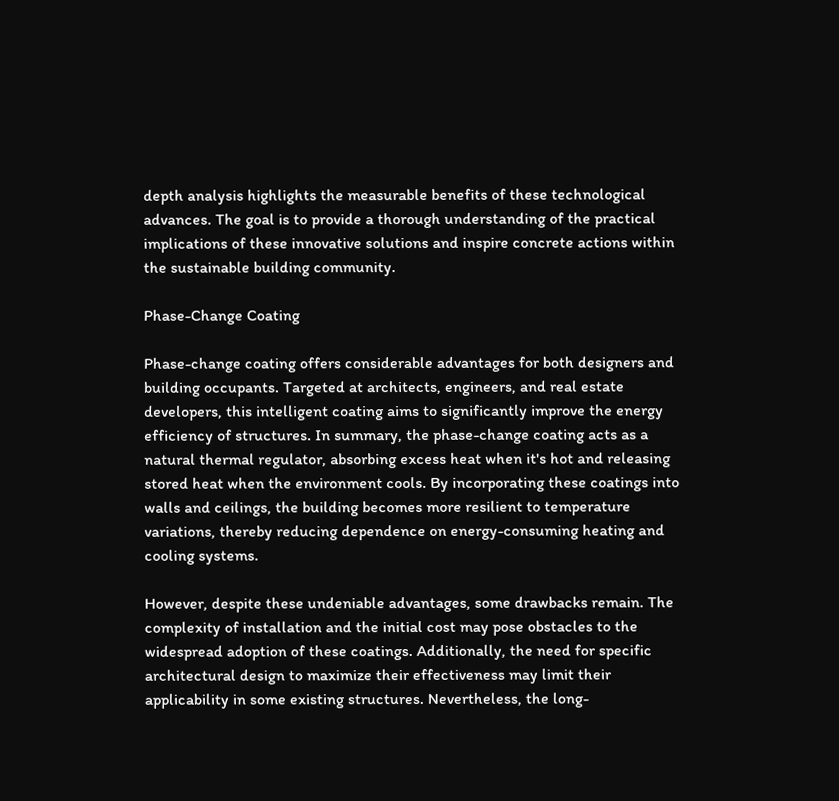depth analysis highlights the measurable benefits of these technological advances. The goal is to provide a thorough understanding of the practical implications of these innovative solutions and inspire concrete actions within the sustainable building community.

Phase-Change Coating

Phase-change coating offers considerable advantages for both designers and building occupants. Targeted at architects, engineers, and real estate developers, this intelligent coating aims to significantly improve the energy efficiency of structures. In summary, the phase-change coating acts as a natural thermal regulator, absorbing excess heat when it's hot and releasing stored heat when the environment cools. By incorporating these coatings into walls and ceilings, the building becomes more resilient to temperature variations, thereby reducing dependence on energy-consuming heating and cooling systems.

However, despite these undeniable advantages, some drawbacks remain. The complexity of installation and the initial cost may pose obstacles to the widespread adoption of these coatings. Additionally, the need for specific architectural design to maximize their effectiveness may limit their applicability in some existing structures. Nevertheless, the long-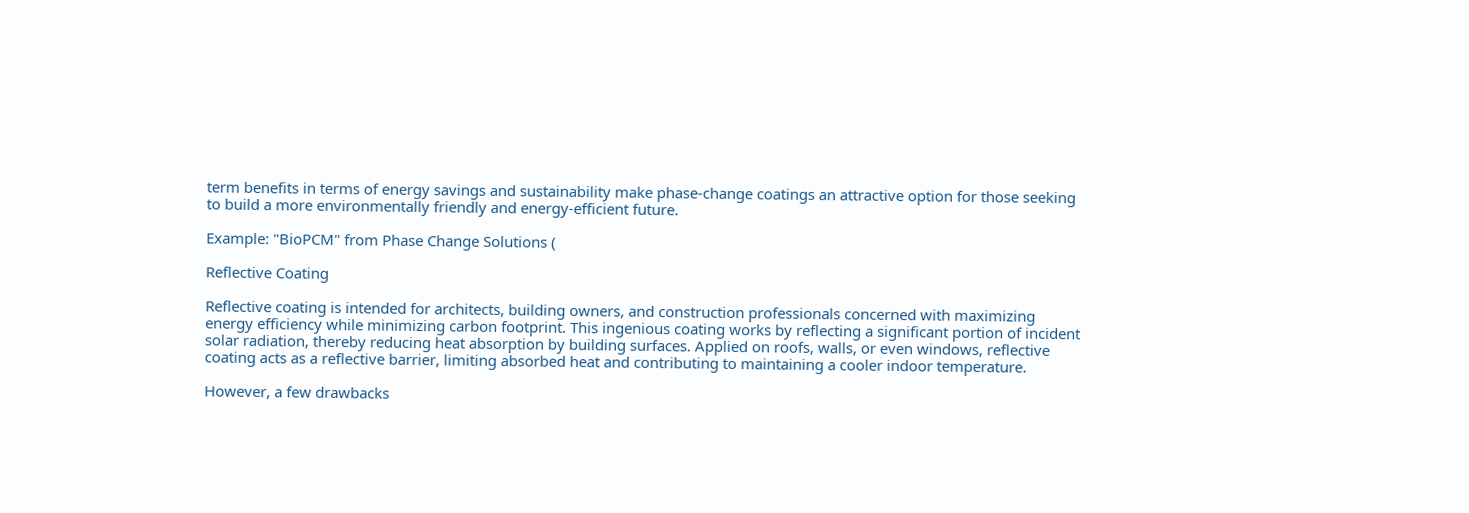term benefits in terms of energy savings and sustainability make phase-change coatings an attractive option for those seeking to build a more environmentally friendly and energy-efficient future.

Example: "BioPCM" from Phase Change Solutions (

Reflective Coating

Reflective coating is intended for architects, building owners, and construction professionals concerned with maximizing energy efficiency while minimizing carbon footprint. This ingenious coating works by reflecting a significant portion of incident solar radiation, thereby reducing heat absorption by building surfaces. Applied on roofs, walls, or even windows, reflective coating acts as a reflective barrier, limiting absorbed heat and contributing to maintaining a cooler indoor temperature.

However, a few drawbacks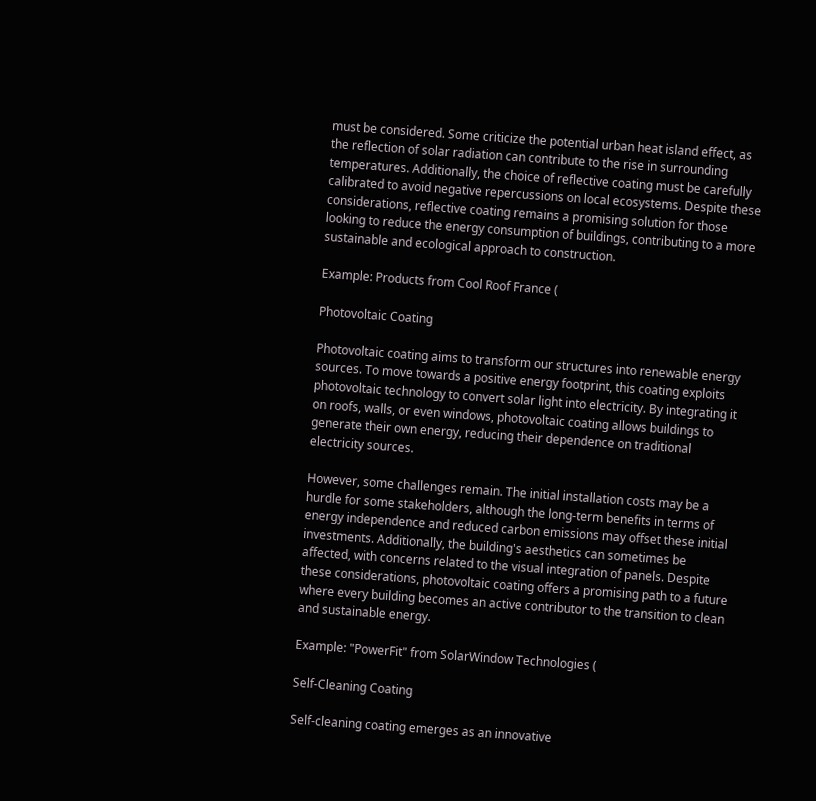must be considered. Some criticize the potential urban heat island effect, as the reflection of solar radiation can contribute to the rise in surrounding temperatures. Additionally, the choice of reflective coating must be carefully calibrated to avoid negative repercussions on local ecosystems. Despite these considerations, reflective coating remains a promising solution for those looking to reduce the energy consumption of buildings, contributing to a more sustainable and ecological approach to construction.

Example: Products from Cool Roof France (

Photovoltaic Coating

Photovoltaic coating aims to transform our structures into renewable energy sources. To move towards a positive energy footprint, this coating exploits photovoltaic technology to convert solar light into electricity. By integrating it on roofs, walls, or even windows, photovoltaic coating allows buildings to generate their own energy, reducing their dependence on traditional electricity sources.

However, some challenges remain. The initial installation costs may be a hurdle for some stakeholders, although the long-term benefits in terms of energy independence and reduced carbon emissions may offset these initial investments. Additionally, the building's aesthetics can sometimes be affected, with concerns related to the visual integration of panels. Despite these considerations, photovoltaic coating offers a promising path to a future where every building becomes an active contributor to the transition to clean and sustainable energy.

Example: "PowerFit" from SolarWindow Technologies (

Self-Cleaning Coating

Self-cleaning coating emerges as an innovative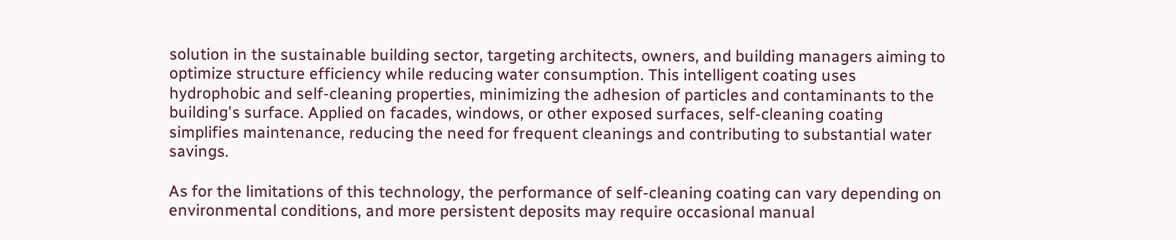solution in the sustainable building sector, targeting architects, owners, and building managers aiming to optimize structure efficiency while reducing water consumption. This intelligent coating uses hydrophobic and self-cleaning properties, minimizing the adhesion of particles and contaminants to the building's surface. Applied on facades, windows, or other exposed surfaces, self-cleaning coating simplifies maintenance, reducing the need for frequent cleanings and contributing to substantial water savings.

As for the limitations of this technology, the performance of self-cleaning coating can vary depending on environmental conditions, and more persistent deposits may require occasional manual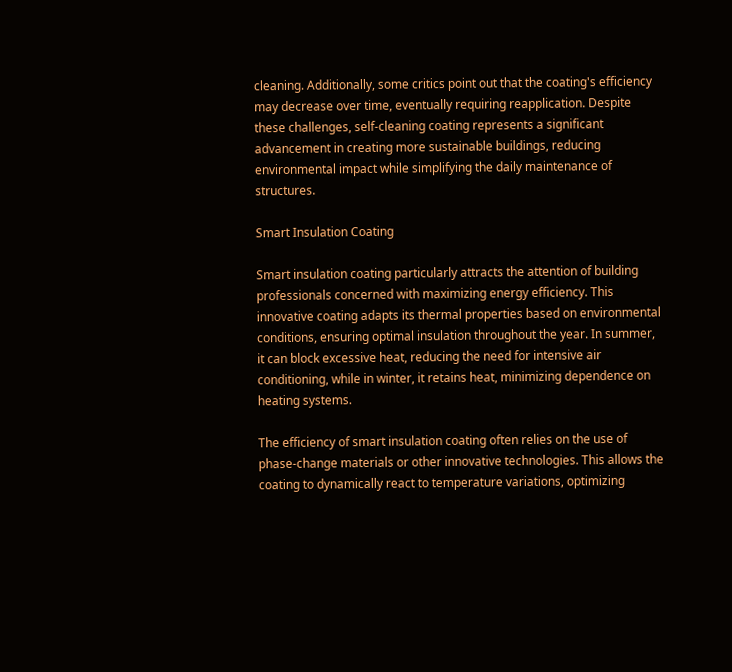cleaning. Additionally, some critics point out that the coating's efficiency may decrease over time, eventually requiring reapplication. Despite these challenges, self-cleaning coating represents a significant advancement in creating more sustainable buildings, reducing environmental impact while simplifying the daily maintenance of structures.

Smart Insulation Coating

Smart insulation coating particularly attracts the attention of building professionals concerned with maximizing energy efficiency. This innovative coating adapts its thermal properties based on environmental conditions, ensuring optimal insulation throughout the year. In summer, it can block excessive heat, reducing the need for intensive air conditioning, while in winter, it retains heat, minimizing dependence on heating systems.

The efficiency of smart insulation coating often relies on the use of phase-change materials or other innovative technologies. This allows the coating to dynamically react to temperature variations, optimizing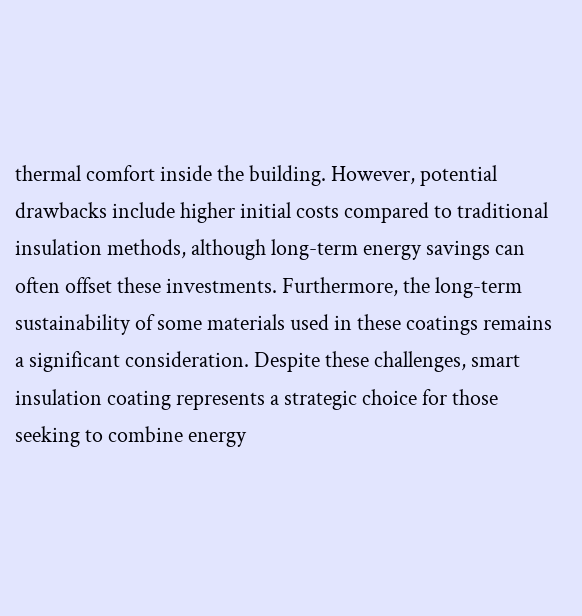thermal comfort inside the building. However, potential drawbacks include higher initial costs compared to traditional insulation methods, although long-term energy savings can often offset these investments. Furthermore, the long-term sustainability of some materials used in these coatings remains a significant consideration. Despite these challenges, smart insulation coating represents a strategic choice for those seeking to combine energy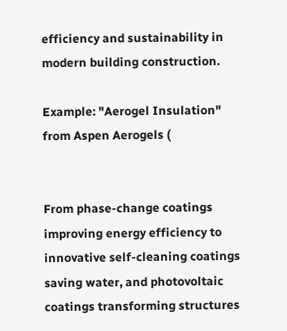efficiency and sustainability in modern building construction.

Example: "Aerogel Insulation" from Aspen Aerogels (


From phase-change coatings improving energy efficiency to innovative self-cleaning coatings saving water, and photovoltaic coatings transforming structures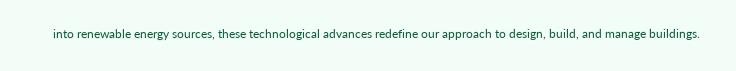into renewable energy sources, these technological advances redefine our approach to design, build, and manage buildings.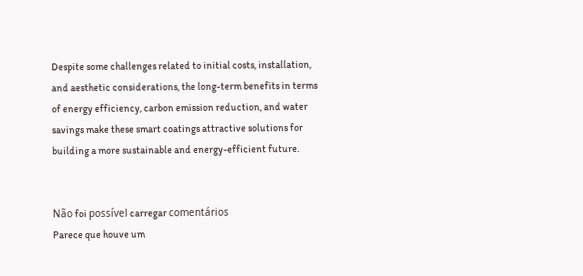Despite some challenges related to initial costs, installation, and aesthetic considerations, the long-term benefits in terms of energy efficiency, carbon emission reduction, and water savings make these smart coatings attractive solutions for building a more sustainable and energy-efficient future.


Não foi possível carregar comentários
Parece que houve um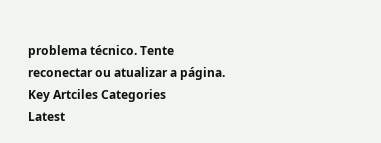problema técnico. Tente reconectar ou atualizar a página.
Key Artciles Categories
Latest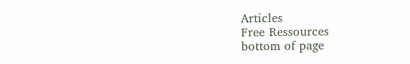Articles
Free Ressources
bottom of page